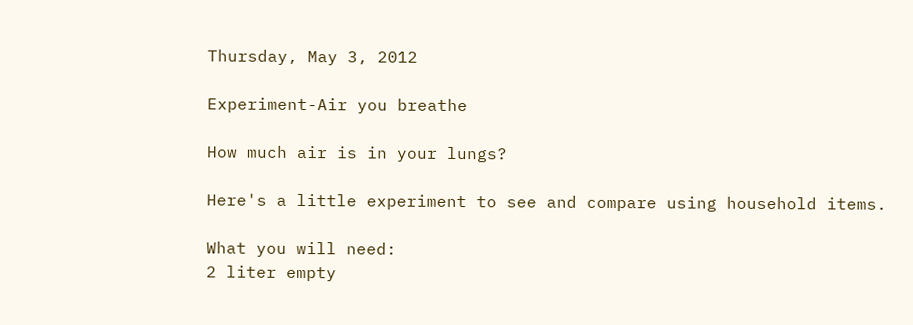Thursday, May 3, 2012

Experiment-Air you breathe

How much air is in your lungs?

Here's a little experiment to see and compare using household items.

What you will need:
2 liter empty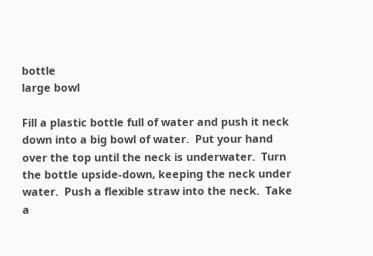bottle
large bowl

Fill a plastic bottle full of water and push it neck down into a big bowl of water.  Put your hand over the top until the neck is underwater.  Turn the bottle upside-down, keeping the neck under water.  Push a flexible straw into the neck.  Take a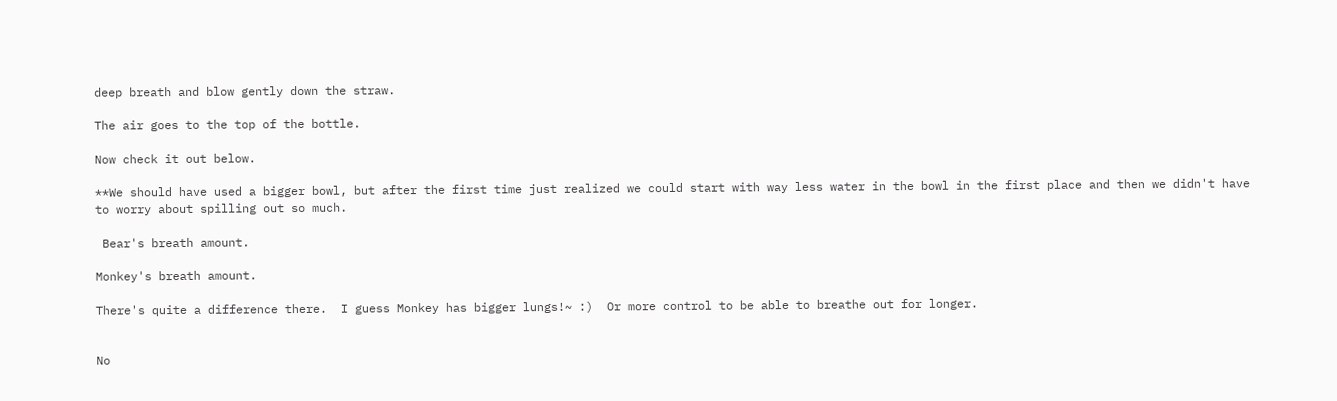deep breath and blow gently down the straw.

The air goes to the top of the bottle.

Now check it out below.

**We should have used a bigger bowl, but after the first time just realized we could start with way less water in the bowl in the first place and then we didn't have to worry about spilling out so much.

 Bear's breath amount.

Monkey's breath amount.

There's quite a difference there.  I guess Monkey has bigger lungs!~ :)  Or more control to be able to breathe out for longer.


No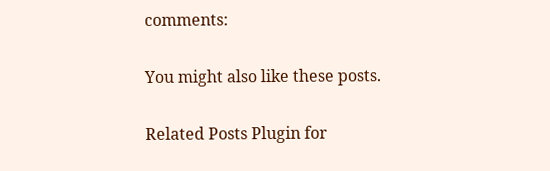comments:

You might also like these posts.

Related Posts Plugin for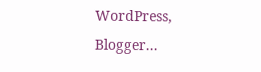WordPress, Blogger...